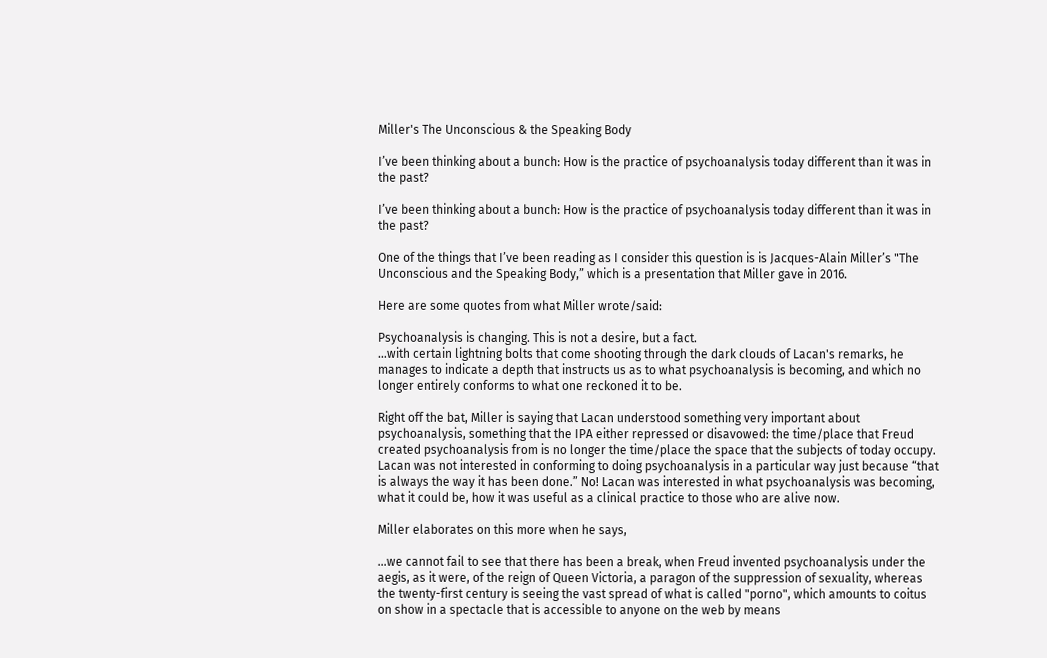Miller's The Unconscious & the Speaking Body

I’ve been thinking about a bunch: How is the practice of psychoanalysis today different than it was in the past?

I’ve been thinking about a bunch: How is the practice of psychoanalysis today different than it was in the past?

One of the things that I’ve been reading as I consider this question is is Jacques-Alain Miller’s "The Unconscious and the Speaking Body,” which is a presentation that Miller gave in 2016.

Here are some quotes from what Miller wrote/said:

Psychoanalysis is changing. This is not a desire, but a fact.
…with certain lightning bolts that come shooting through the dark clouds of Lacan's remarks, he manages to indicate a depth that instructs us as to what psychoanalysis is becoming, and which no longer entirely conforms to what one reckoned it to be.

Right off the bat, Miller is saying that Lacan understood something very important about psychoanalysis, something that the IPA either repressed or disavowed: the time/place that Freud created psychoanalysis from is no longer the time/place the space that the subjects of today occupy. Lacan was not interested in conforming to doing psychoanalysis in a particular way just because “that is always the way it has been done.” No! Lacan was interested in what psychoanalysis was becoming, what it could be, how it was useful as a clinical practice to those who are alive now.

Miller elaborates on this more when he says,

…we cannot fail to see that there has been a break, when Freud invented psychoanalysis under the aegis, as it were, of the reign of Queen Victoria, a paragon of the suppression of sexuality, whereas the twenty-first century is seeing the vast spread of what is called "porno", which amounts to coitus on show in a spectacle that is accessible to anyone on the web by means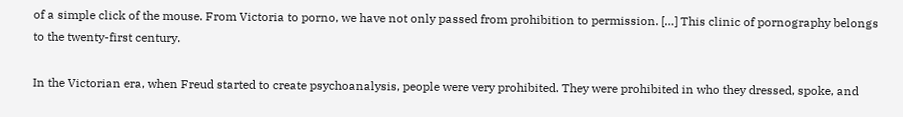of a simple click of the mouse. From Victoria to porno, we have not only passed from prohibition to permission. […] This clinic of pornography belongs to the twenty-first century.

In the Victorian era, when Freud started to create psychoanalysis, people were very prohibited. They were prohibited in who they dressed, spoke, and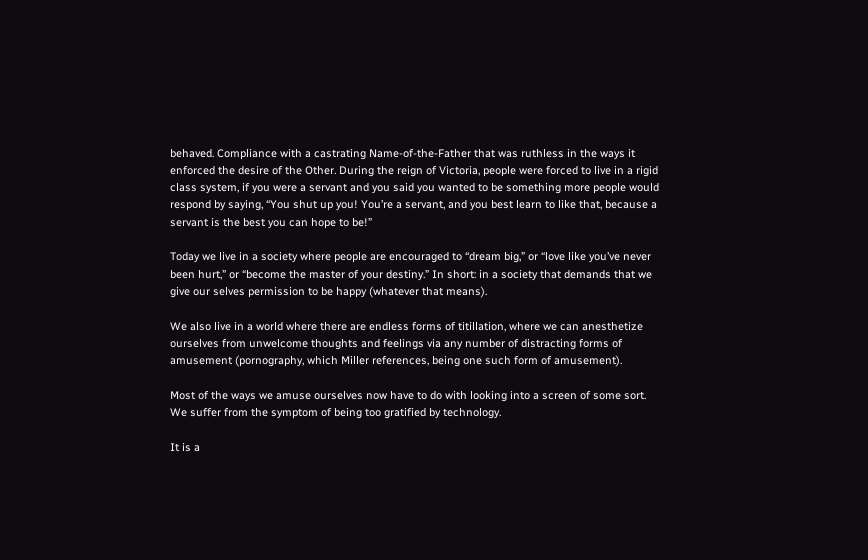behaved. Compliance with a castrating Name-of-the-Father that was ruthless in the ways it enforced the desire of the Other. During the reign of Victoria, people were forced to live in a rigid class system, if you were a servant and you said you wanted to be something more people would respond by saying, “You shut up you! You’re a servant, and you best learn to like that, because a servant is the best you can hope to be!”

Today we live in a society where people are encouraged to “dream big,” or “love like you’ve never been hurt,” or “become the master of your destiny.” In short: in a society that demands that we give our selves permission to be happy (whatever that means).

We also live in a world where there are endless forms of titillation, where we can anesthetize ourselves from unwelcome thoughts and feelings via any number of distracting forms of amusement (pornography, which Miller references, being one such form of amusement).

Most of the ways we amuse ourselves now have to do with looking into a screen of some sort. We suffer from the symptom of being too gratified by technology.

It is a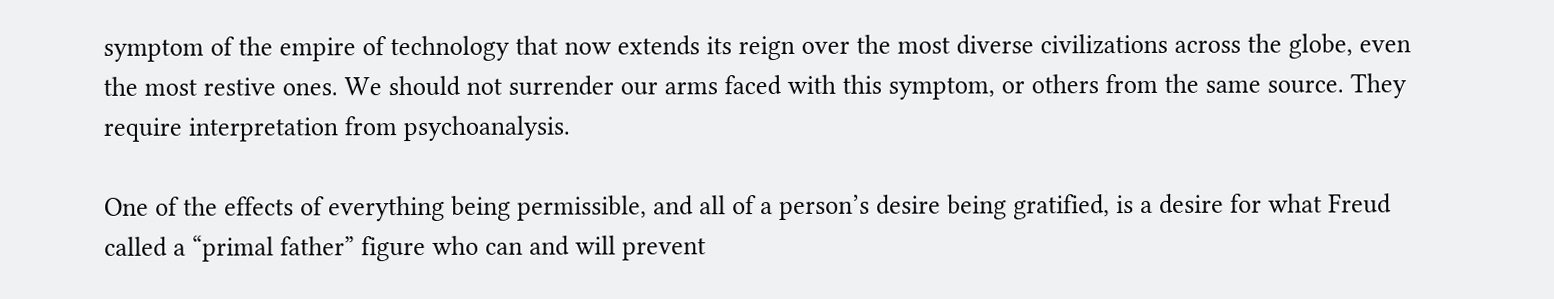symptom of the empire of technology that now extends its reign over the most diverse civilizations across the globe, even the most restive ones. We should not surrender our arms faced with this symptom, or others from the same source. They require interpretation from psychoanalysis.

One of the effects of everything being permissible, and all of a person’s desire being gratified, is a desire for what Freud called a “primal father” figure who can and will prevent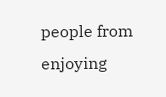people from enjoying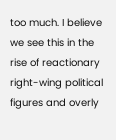too much. I believe we see this in the rise of reactionary right-wing political figures and overly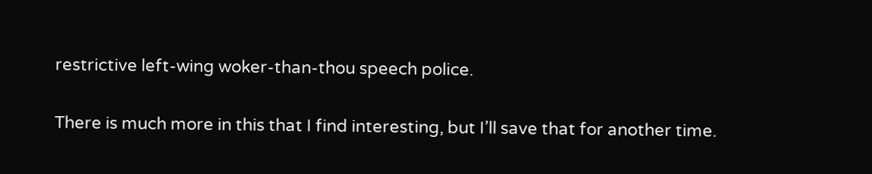restrictive left-wing woker-than-thou speech police.

There is much more in this that I find interesting, but I’ll save that for another time.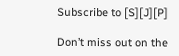Subscribe to [S][J][P]

Don’t miss out on the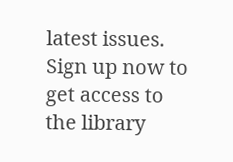latest issues. Sign up now to get access to the library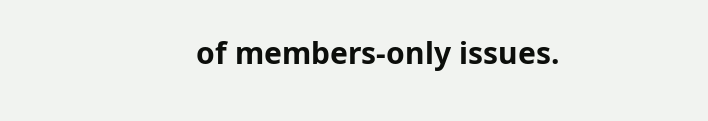of members-only issues.